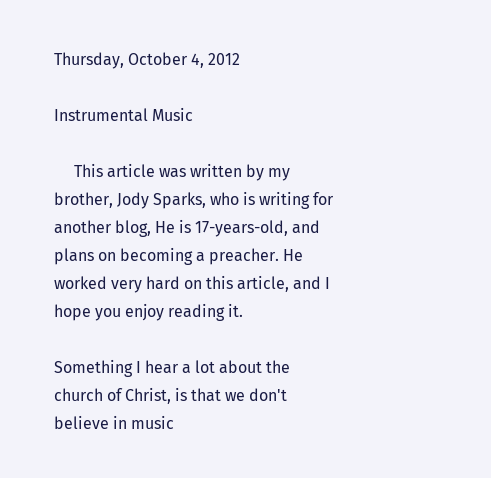Thursday, October 4, 2012

Instrumental Music

     This article was written by my brother, Jody Sparks, who is writing for another blog, He is 17-years-old, and plans on becoming a preacher. He worked very hard on this article, and I hope you enjoy reading it.

Something I hear a lot about the church of Christ, is that we don't believe in music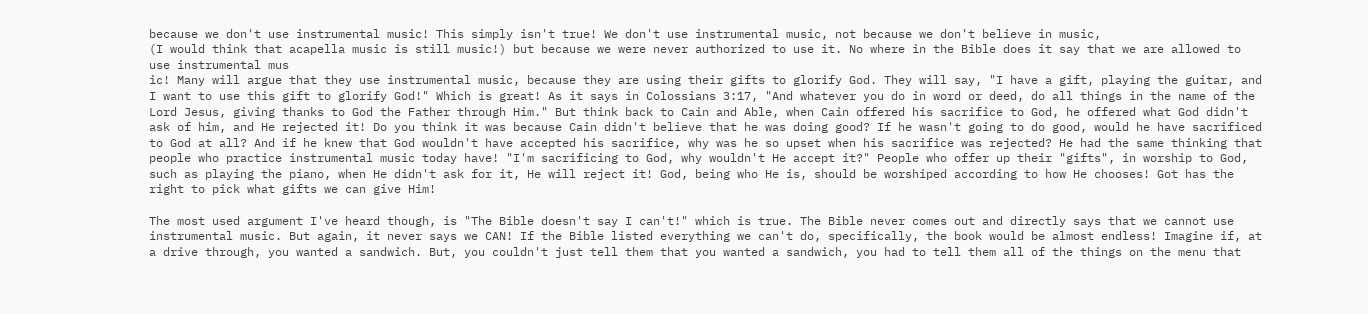because we don't use instrumental music! This simply isn't true! We don't use instrumental music, not because we don't believe in music,
(I would think that acapella music is still music!) but because we were never authorized to use it. No where in the Bible does it say that we are allowed to use instrumental mus
ic! Many will argue that they use instrumental music, because they are using their gifts to glorify God. They will say, "I have a gift, playing the guitar, and I want to use this gift to glorify God!" Which is great! As it says in Colossians 3:17, "And whatever you do in word or deed, do all things in the name of the Lord Jesus, giving thanks to God the Father through Him." But think back to Cain and Able, when Cain offered his sacrifice to God, he offered what God didn't ask of him, and He rejected it! Do you think it was because Cain didn't believe that he was doing good? If he wasn't going to do good, would he have sacrificed to God at all? And if he knew that God wouldn't have accepted his sacrifice, why was he so upset when his sacrifice was rejected? He had the same thinking that people who practice instrumental music today have! "I'm sacrificing to God, why wouldn't He accept it?" People who offer up their "gifts", in worship to God, such as playing the piano, when He didn't ask for it, He will reject it! God, being who He is, should be worshiped according to how He chooses! Got has the right to pick what gifts we can give Him!

The most used argument I've heard though, is "The Bible doesn't say I can't!" which is true. The Bible never comes out and directly says that we cannot use instrumental music. But again, it never says we CAN! If the Bible listed everything we can't do, specifically, the book would be almost endless! Imagine if, at a drive through, you wanted a sandwich. But, you couldn't just tell them that you wanted a sandwich, you had to tell them all of the things on the menu that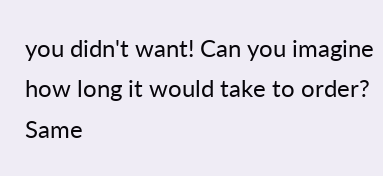you didn't want! Can you imagine how long it would take to order? Same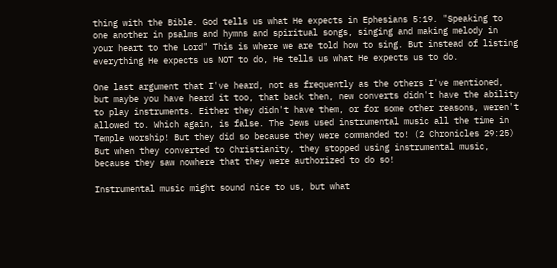thing with the Bible. God tells us what He expects in Ephesians 5:19. "Speaking to one another in psalms and hymns and spiritual songs, singing and making melody in your heart to the Lord" This is where we are told how to sing. But instead of listing everything He expects us NOT to do, He tells us what He expects us to do.

One last argument that I've heard, not as frequently as the others I've mentioned, but maybe you have heard it too, that back then, new converts didn't have the ability to play instruments. Either they didn't have them, or for some other reasons, weren't allowed to. Which again, is false. The Jews used instrumental music all the time in Temple worship! But they did so because they were commanded to! (2 Chronicles 29:25) But when they converted to Christianity, they stopped using instrumental music, because they saw nowhere that they were authorized to do so!

Instrumental music might sound nice to us, but what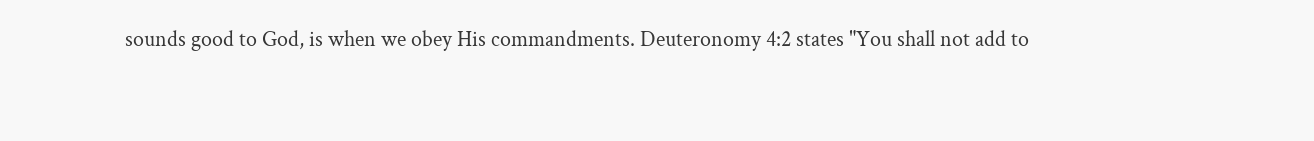sounds good to God, is when we obey His commandments. Deuteronomy 4:2 states "You shall not add to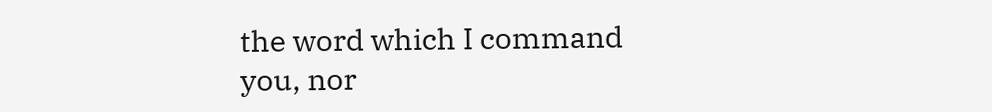the word which I command you, nor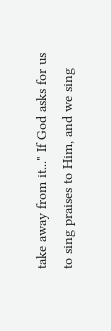take away from it..." If God asks for us to sing praises to Him, and we sing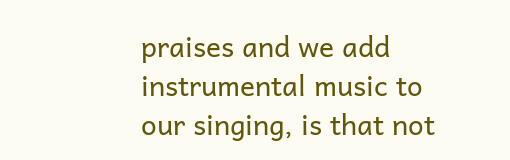praises and we add instrumental music to our singing, is that not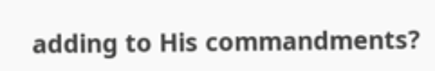adding to His commandments?